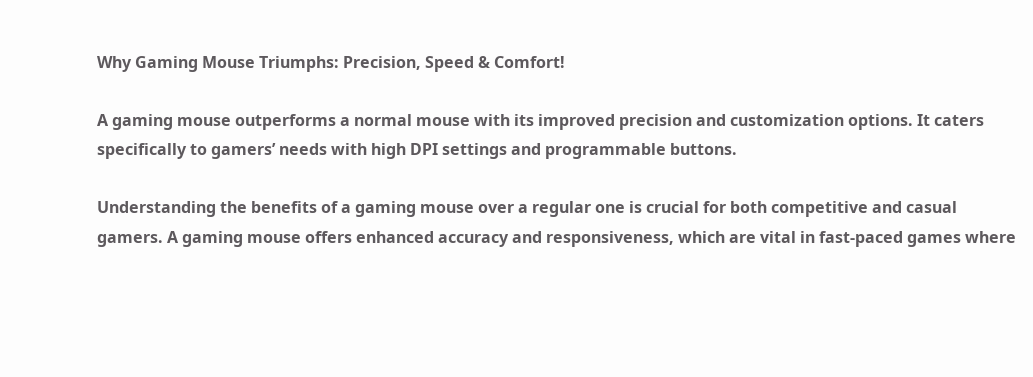Why Gaming Mouse Triumphs: Precision, Speed & Comfort!

A gaming mouse outperforms a normal mouse with its improved precision and customization options. It caters specifically to gamers’ needs with high DPI settings and programmable buttons.

Understanding the benefits of a gaming mouse over a regular one is crucial for both competitive and casual gamers. A gaming mouse offers enhanced accuracy and responsiveness, which are vital in fast-paced games where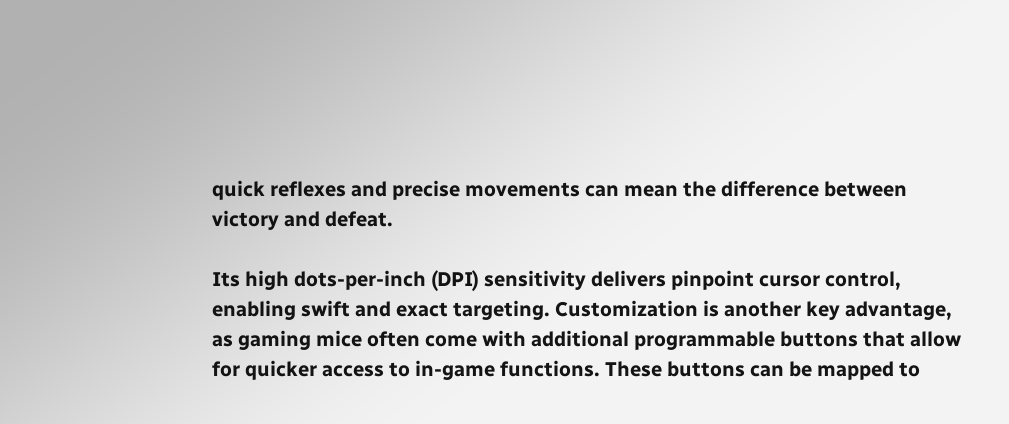quick reflexes and precise movements can mean the difference between victory and defeat.

Its high dots-per-inch (DPI) sensitivity delivers pinpoint cursor control, enabling swift and exact targeting. Customization is another key advantage, as gaming mice often come with additional programmable buttons that allow for quicker access to in-game functions. These buttons can be mapped to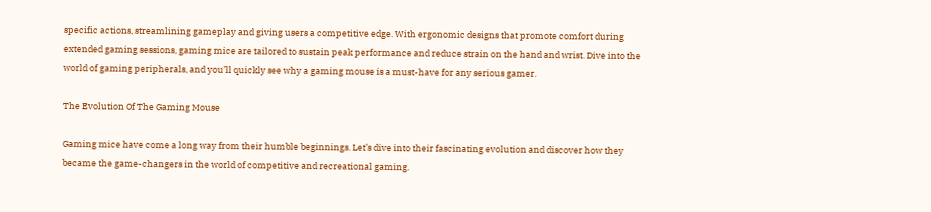specific actions, streamlining gameplay and giving users a competitive edge. With ergonomic designs that promote comfort during extended gaming sessions, gaming mice are tailored to sustain peak performance and reduce strain on the hand and wrist. Dive into the world of gaming peripherals, and you’ll quickly see why a gaming mouse is a must-have for any serious gamer.

The Evolution Of The Gaming Mouse

Gaming mice have come a long way from their humble beginnings. Let’s dive into their fascinating evolution and discover how they became the game-changers in the world of competitive and recreational gaming.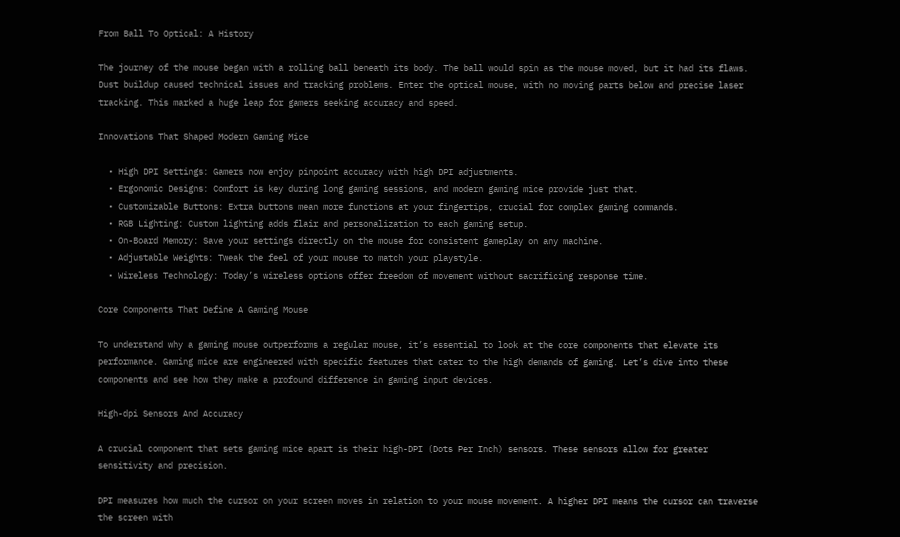From Ball To Optical: A History

The journey of the mouse began with a rolling ball beneath its body. The ball would spin as the mouse moved, but it had its flaws. Dust buildup caused technical issues and tracking problems. Enter the optical mouse, with no moving parts below and precise laser tracking. This marked a huge leap for gamers seeking accuracy and speed.

Innovations That Shaped Modern Gaming Mice

  • High DPI Settings: Gamers now enjoy pinpoint accuracy with high DPI adjustments.
  • Ergonomic Designs: Comfort is key during long gaming sessions, and modern gaming mice provide just that.
  • Customizable Buttons: Extra buttons mean more functions at your fingertips, crucial for complex gaming commands.
  • RGB Lighting: Custom lighting adds flair and personalization to each gaming setup.
  • On-Board Memory: Save your settings directly on the mouse for consistent gameplay on any machine.
  • Adjustable Weights: Tweak the feel of your mouse to match your playstyle.
  • Wireless Technology: Today’s wireless options offer freedom of movement without sacrificing response time.

Core Components That Define A Gaming Mouse

To understand why a gaming mouse outperforms a regular mouse, it’s essential to look at the core components that elevate its performance. Gaming mice are engineered with specific features that cater to the high demands of gaming. Let’s dive into these components and see how they make a profound difference in gaming input devices.

High-dpi Sensors And Accuracy

A crucial component that sets gaming mice apart is their high-DPI (Dots Per Inch) sensors. These sensors allow for greater sensitivity and precision.

DPI measures how much the cursor on your screen moves in relation to your mouse movement. A higher DPI means the cursor can traverse the screen with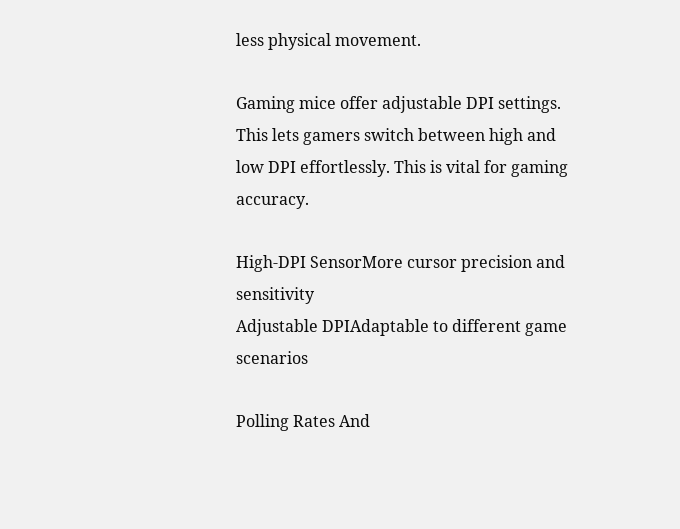less physical movement.

Gaming mice offer adjustable DPI settings. This lets gamers switch between high and low DPI effortlessly. This is vital for gaming accuracy.

High-DPI SensorMore cursor precision and sensitivity
Adjustable DPIAdaptable to different game scenarios

Polling Rates And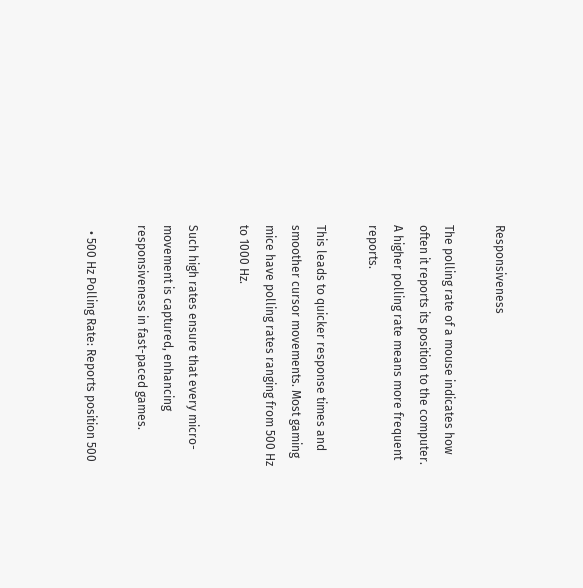Responsiveness

The polling rate of a mouse indicates how often it reports its position to the computer. A higher polling rate means more frequent reports.

This leads to quicker response times and smoother cursor movements. Most gaming mice have polling rates ranging from 500 Hz to 1000 Hz.

Such high rates ensure that every micro-movement is captured, enhancing responsiveness in fast-paced games.

  • 500 Hz Polling Rate: Reports position 500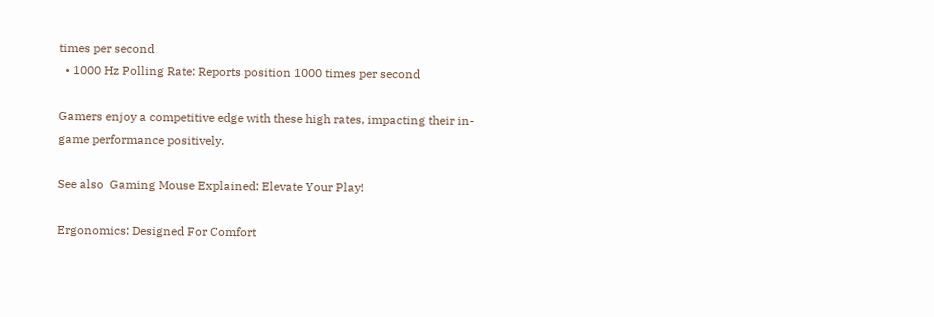times per second
  • 1000 Hz Polling Rate: Reports position 1000 times per second

Gamers enjoy a competitive edge with these high rates, impacting their in-game performance positively.

See also  Gaming Mouse Explained: Elevate Your Play!

Ergonomics: Designed For Comfort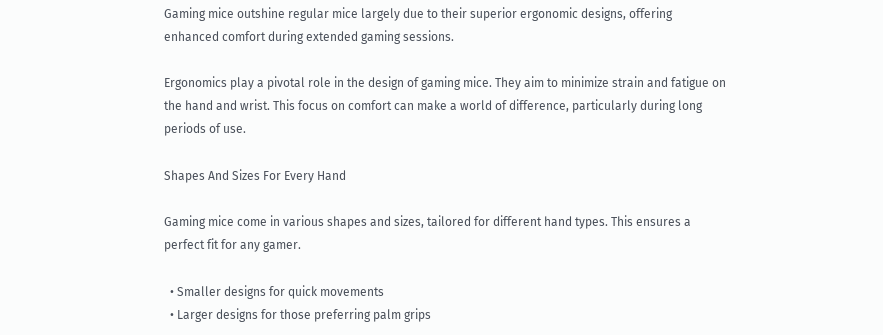Gaming mice outshine regular mice largely due to their superior ergonomic designs, offering enhanced comfort during extended gaming sessions.

Ergonomics play a pivotal role in the design of gaming mice. They aim to minimize strain and fatigue on the hand and wrist. This focus on comfort can make a world of difference, particularly during long periods of use.

Shapes And Sizes For Every Hand

Gaming mice come in various shapes and sizes, tailored for different hand types. This ensures a perfect fit for any gamer.

  • Smaller designs for quick movements
  • Larger designs for those preferring palm grips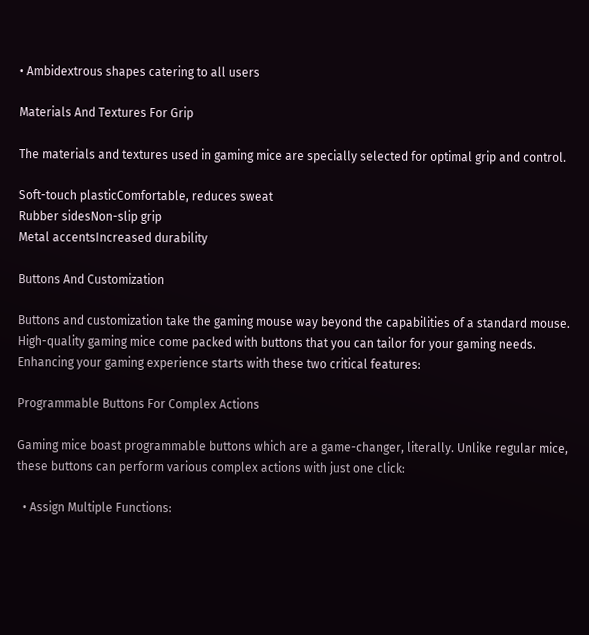• Ambidextrous shapes catering to all users

Materials And Textures For Grip

The materials and textures used in gaming mice are specially selected for optimal grip and control.

Soft-touch plasticComfortable, reduces sweat
Rubber sidesNon-slip grip
Metal accentsIncreased durability

Buttons And Customization

Buttons and customization take the gaming mouse way beyond the capabilities of a standard mouse. High-quality gaming mice come packed with buttons that you can tailor for your gaming needs. Enhancing your gaming experience starts with these two critical features:

Programmable Buttons For Complex Actions

Gaming mice boast programmable buttons which are a game-changer, literally. Unlike regular mice, these buttons can perform various complex actions with just one click:

  • Assign Multiple Functions: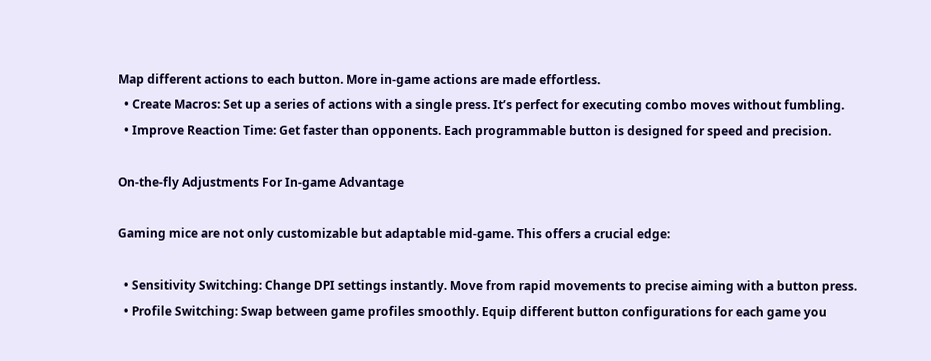Map different actions to each button. More in-game actions are made effortless.
  • Create Macros: Set up a series of actions with a single press. It’s perfect for executing combo moves without fumbling.
  • Improve Reaction Time: Get faster than opponents. Each programmable button is designed for speed and precision.

On-the-fly Adjustments For In-game Advantage

Gaming mice are not only customizable but adaptable mid-game. This offers a crucial edge:

  • Sensitivity Switching: Change DPI settings instantly. Move from rapid movements to precise aiming with a button press.
  • Profile Switching: Swap between game profiles smoothly. Equip different button configurations for each game you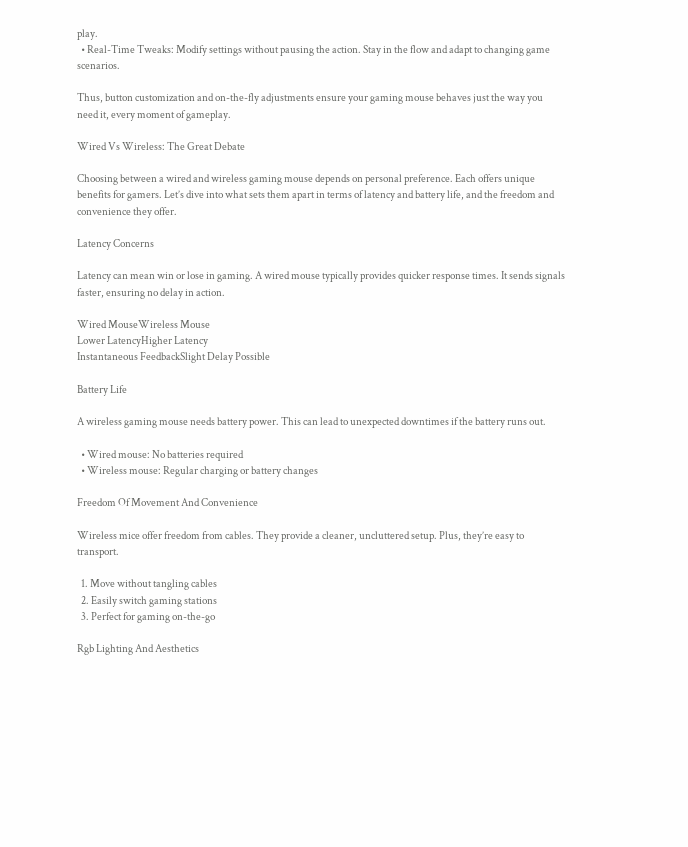play.
  • Real-Time Tweaks: Modify settings without pausing the action. Stay in the flow and adapt to changing game scenarios.

Thus, button customization and on-the-fly adjustments ensure your gaming mouse behaves just the way you need it, every moment of gameplay.

Wired Vs Wireless: The Great Debate

Choosing between a wired and wireless gaming mouse depends on personal preference. Each offers unique benefits for gamers. Let’s dive into what sets them apart in terms of latency and battery life, and the freedom and convenience they offer.

Latency Concerns

Latency can mean win or lose in gaming. A wired mouse typically provides quicker response times. It sends signals faster, ensuring no delay in action.

Wired MouseWireless Mouse
Lower LatencyHigher Latency
Instantaneous FeedbackSlight Delay Possible

Battery Life

A wireless gaming mouse needs battery power. This can lead to unexpected downtimes if the battery runs out.

  • Wired mouse: No batteries required
  • Wireless mouse: Regular charging or battery changes

Freedom Of Movement And Convenience

Wireless mice offer freedom from cables. They provide a cleaner, uncluttered setup. Plus, they’re easy to transport.

  1. Move without tangling cables
  2. Easily switch gaming stations
  3. Perfect for gaming on-the-go

Rgb Lighting And Aesthetics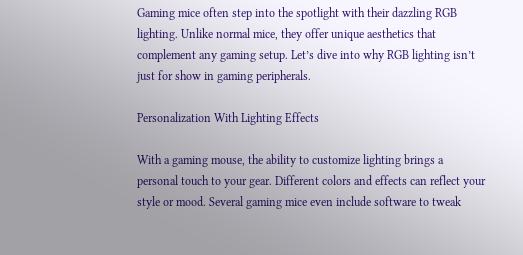Gaming mice often step into the spotlight with their dazzling RGB lighting. Unlike normal mice, they offer unique aesthetics that complement any gaming setup. Let’s dive into why RGB lighting isn’t just for show in gaming peripherals.

Personalization With Lighting Effects

With a gaming mouse, the ability to customize lighting brings a personal touch to your gear. Different colors and effects can reflect your style or mood. Several gaming mice even include software to tweak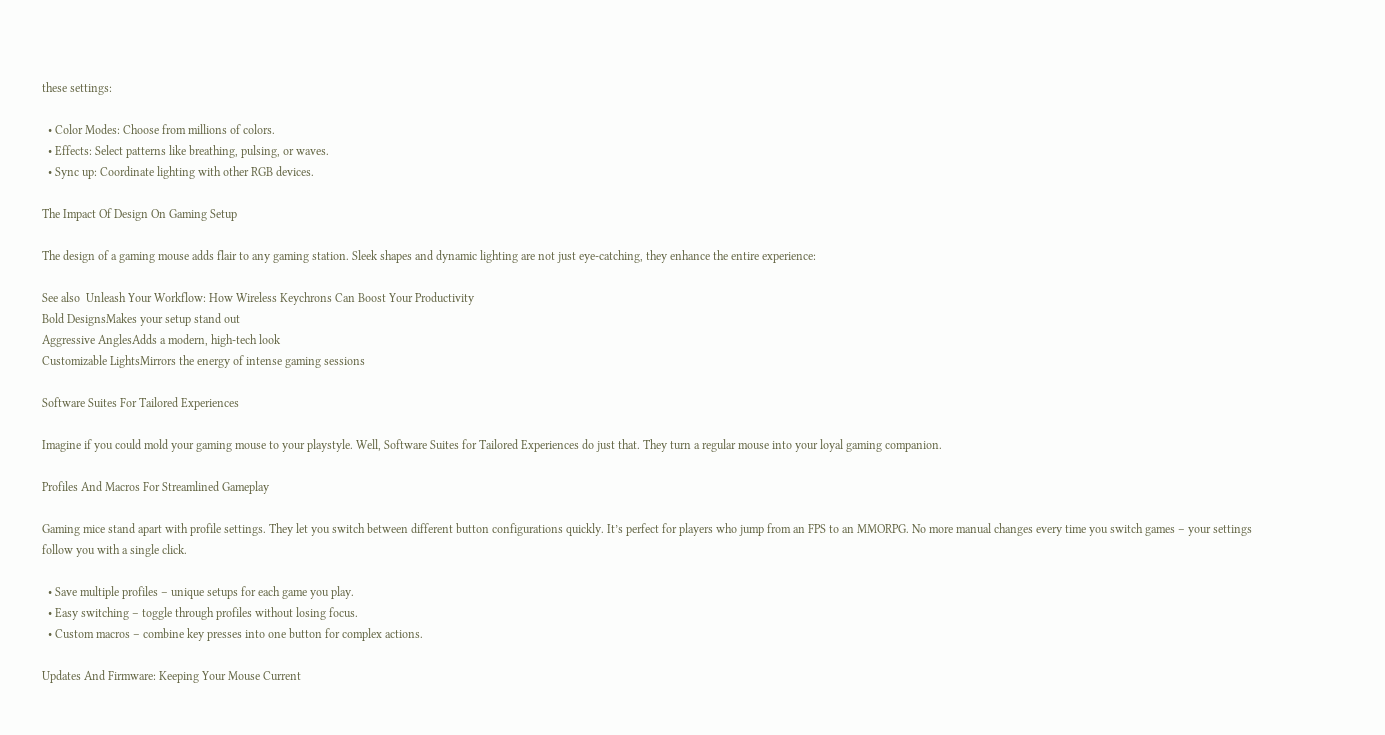these settings:

  • Color Modes: Choose from millions of colors.
  • Effects: Select patterns like breathing, pulsing, or waves.
  • Sync up: Coordinate lighting with other RGB devices.

The Impact Of Design On Gaming Setup

The design of a gaming mouse adds flair to any gaming station. Sleek shapes and dynamic lighting are not just eye-catching, they enhance the entire experience:

See also  Unleash Your Workflow: How Wireless Keychrons Can Boost Your Productivity
Bold DesignsMakes your setup stand out
Aggressive AnglesAdds a modern, high-tech look
Customizable LightsMirrors the energy of intense gaming sessions

Software Suites For Tailored Experiences

Imagine if you could mold your gaming mouse to your playstyle. Well, Software Suites for Tailored Experiences do just that. They turn a regular mouse into your loyal gaming companion.

Profiles And Macros For Streamlined Gameplay

Gaming mice stand apart with profile settings. They let you switch between different button configurations quickly. It’s perfect for players who jump from an FPS to an MMORPG. No more manual changes every time you switch games – your settings follow you with a single click.

  • Save multiple profiles – unique setups for each game you play.
  • Easy switching – toggle through profiles without losing focus.
  • Custom macros – combine key presses into one button for complex actions.

Updates And Firmware: Keeping Your Mouse Current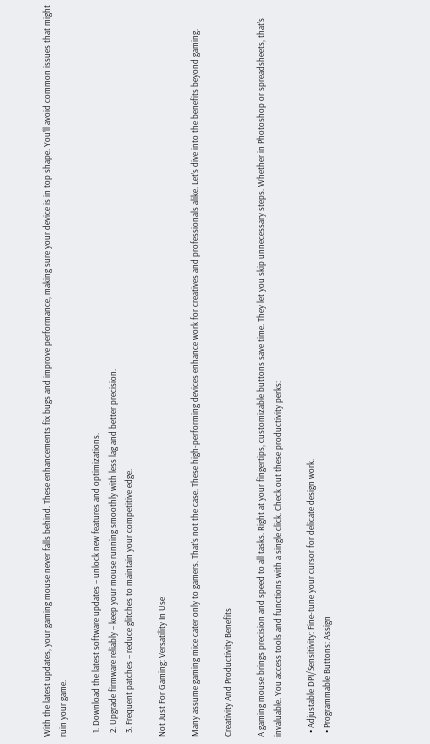With the latest updates, your gaming mouse never falls behind. These enhancements fix bugs and improve performance, making sure your device is in top shape. You’ll avoid common issues that might ruin your game.

  1. Download the latest software updates – unlock new features and optimizations.
  2. Upgrade firmware reliably – keep your mouse running smoothly with less lag and better precision.
  3. Frequent patches – reduce glitches to maintain your competitive edge.

Not Just For Gaming: Versatility In Use

Many assume gaming mice cater only to gamers. That’s not the case. These high-performing devices enhance work for creatives and professionals alike. Let’s dive into the benefits beyond gaming.

Creativity And Productivity Benefits

A gaming mouse brings precision and speed to all tasks. Right at your fingertips, customizable buttons save time. They let you skip unnecessary steps. Whether in Photoshop or spreadsheets, that’s invaluable. You access tools and functions with a single click. Check out these productivity perks:

  • Adjustable DPI/Sensitivity: Fine-tune your cursor for delicate design work.
  • Programmable Buttons: Assign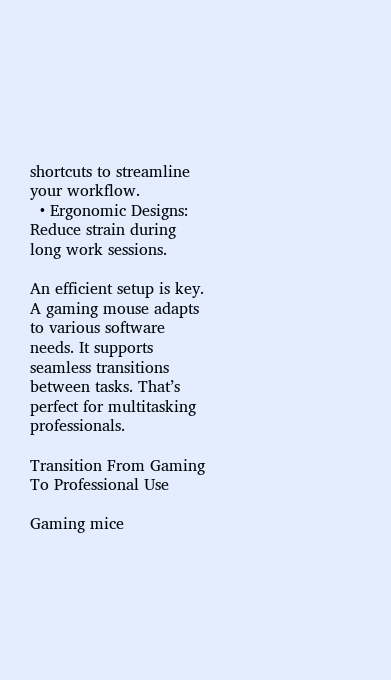shortcuts to streamline your workflow.
  • Ergonomic Designs: Reduce strain during long work sessions.

An efficient setup is key. A gaming mouse adapts to various software needs. It supports seamless transitions between tasks. That’s perfect for multitasking professionals.

Transition From Gaming To Professional Use

Gaming mice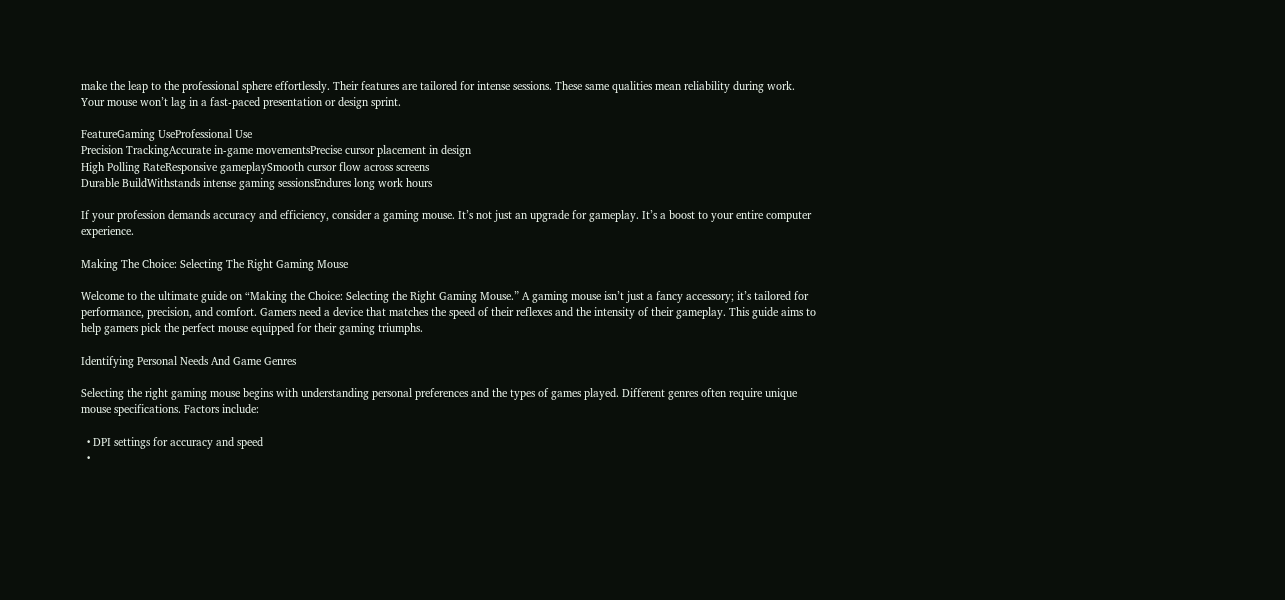make the leap to the professional sphere effortlessly. Their features are tailored for intense sessions. These same qualities mean reliability during work. Your mouse won’t lag in a fast-paced presentation or design sprint.

FeatureGaming UseProfessional Use
Precision TrackingAccurate in-game movementsPrecise cursor placement in design
High Polling RateResponsive gameplaySmooth cursor flow across screens
Durable BuildWithstands intense gaming sessionsEndures long work hours

If your profession demands accuracy and efficiency, consider a gaming mouse. It’s not just an upgrade for gameplay. It’s a boost to your entire computer experience.

Making The Choice: Selecting The Right Gaming Mouse

Welcome to the ultimate guide on “Making the Choice: Selecting the Right Gaming Mouse.” A gaming mouse isn’t just a fancy accessory; it’s tailored for performance, precision, and comfort. Gamers need a device that matches the speed of their reflexes and the intensity of their gameplay. This guide aims to help gamers pick the perfect mouse equipped for their gaming triumphs.

Identifying Personal Needs And Game Genres

Selecting the right gaming mouse begins with understanding personal preferences and the types of games played. Different genres often require unique mouse specifications. Factors include:

  • DPI settings for accuracy and speed
  •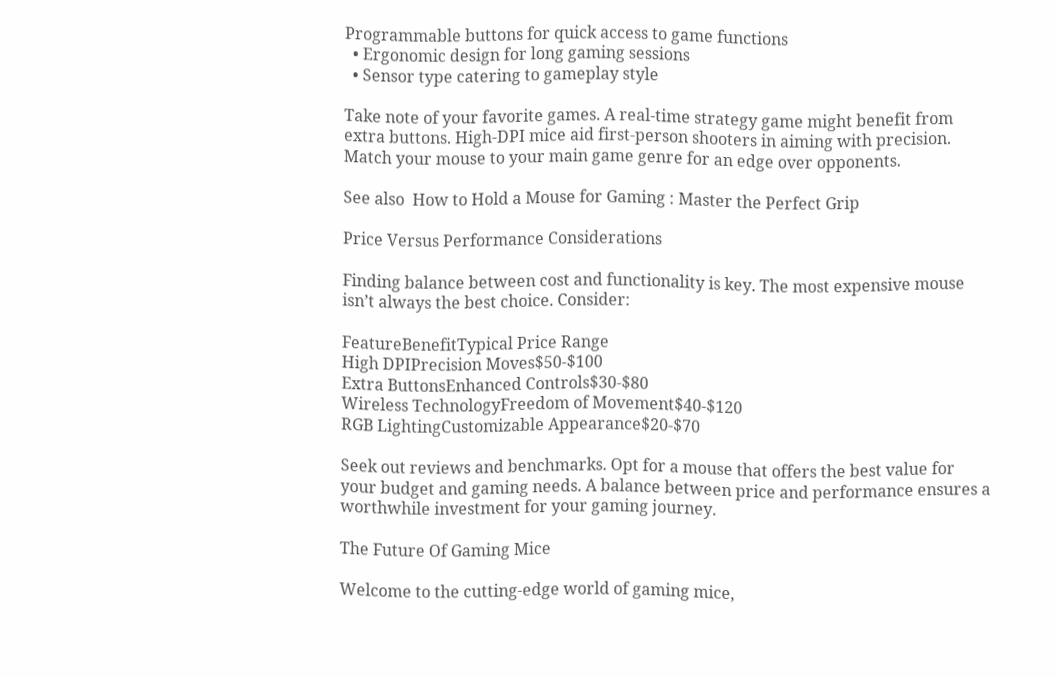Programmable buttons for quick access to game functions
  • Ergonomic design for long gaming sessions
  • Sensor type catering to gameplay style

Take note of your favorite games. A real-time strategy game might benefit from extra buttons. High-DPI mice aid first-person shooters in aiming with precision. Match your mouse to your main game genre for an edge over opponents.

See also  How to Hold a Mouse for Gaming : Master the Perfect Grip

Price Versus Performance Considerations

Finding balance between cost and functionality is key. The most expensive mouse isn’t always the best choice. Consider:

FeatureBenefitTypical Price Range
High DPIPrecision Moves$50-$100
Extra ButtonsEnhanced Controls$30-$80
Wireless TechnologyFreedom of Movement$40-$120
RGB LightingCustomizable Appearance$20-$70

Seek out reviews and benchmarks. Opt for a mouse that offers the best value for your budget and gaming needs. A balance between price and performance ensures a worthwhile investment for your gaming journey.

The Future Of Gaming Mice

Welcome to the cutting-edge world of gaming mice,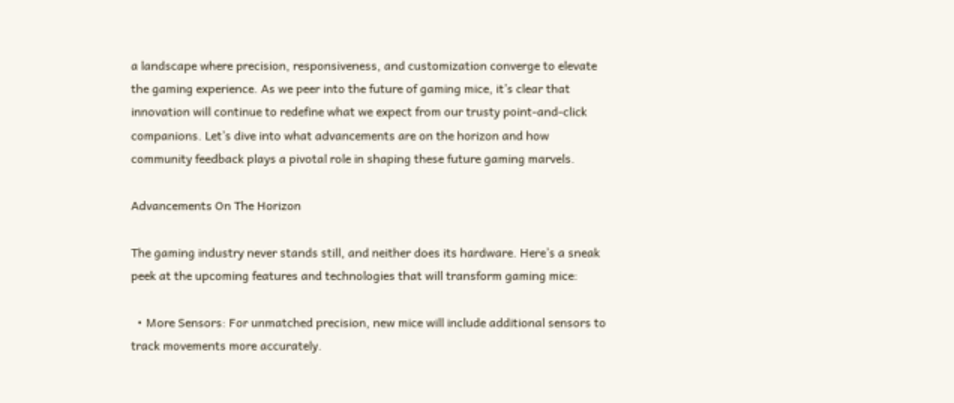a landscape where precision, responsiveness, and customization converge to elevate the gaming experience. As we peer into the future of gaming mice, it’s clear that innovation will continue to redefine what we expect from our trusty point-and-click companions. Let’s dive into what advancements are on the horizon and how community feedback plays a pivotal role in shaping these future gaming marvels.

Advancements On The Horizon

The gaming industry never stands still, and neither does its hardware. Here’s a sneak peek at the upcoming features and technologies that will transform gaming mice:

  • More Sensors: For unmatched precision, new mice will include additional sensors to track movements more accurately.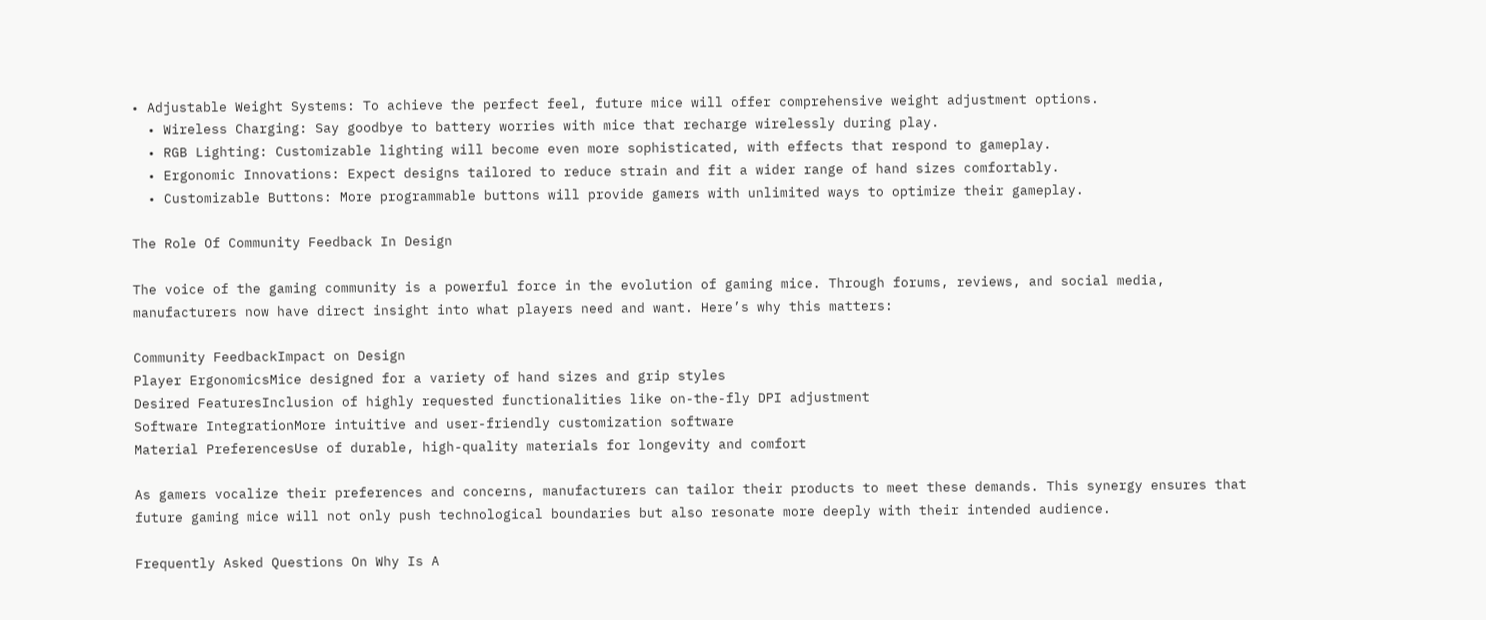• Adjustable Weight Systems: To achieve the perfect feel, future mice will offer comprehensive weight adjustment options.
  • Wireless Charging: Say goodbye to battery worries with mice that recharge wirelessly during play.
  • RGB Lighting: Customizable lighting will become even more sophisticated, with effects that respond to gameplay.
  • Ergonomic Innovations: Expect designs tailored to reduce strain and fit a wider range of hand sizes comfortably.
  • Customizable Buttons: More programmable buttons will provide gamers with unlimited ways to optimize their gameplay.

The Role Of Community Feedback In Design

The voice of the gaming community is a powerful force in the evolution of gaming mice. Through forums, reviews, and social media, manufacturers now have direct insight into what players need and want. Here’s why this matters:

Community FeedbackImpact on Design
Player ErgonomicsMice designed for a variety of hand sizes and grip styles
Desired FeaturesInclusion of highly requested functionalities like on-the-fly DPI adjustment
Software IntegrationMore intuitive and user-friendly customization software
Material PreferencesUse of durable, high-quality materials for longevity and comfort

As gamers vocalize their preferences and concerns, manufacturers can tailor their products to meet these demands. This synergy ensures that future gaming mice will not only push technological boundaries but also resonate more deeply with their intended audience.

Frequently Asked Questions On Why Is A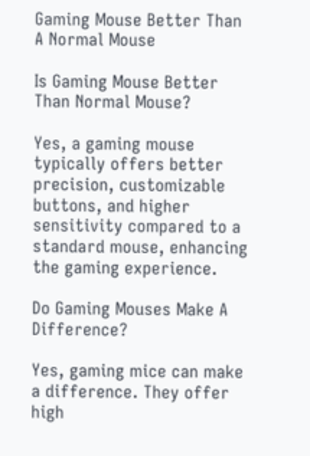Gaming Mouse Better Than A Normal Mouse

Is Gaming Mouse Better Than Normal Mouse?

Yes, a gaming mouse typically offers better precision, customizable buttons, and higher sensitivity compared to a standard mouse, enhancing the gaming experience.

Do Gaming Mouses Make A Difference?

Yes, gaming mice can make a difference. They offer high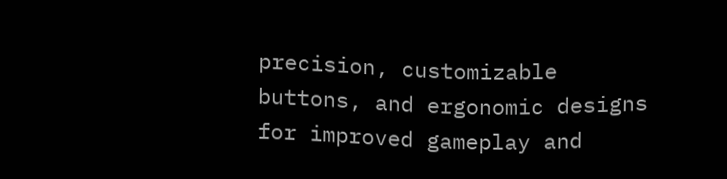precision, customizable buttons, and ergonomic designs for improved gameplay and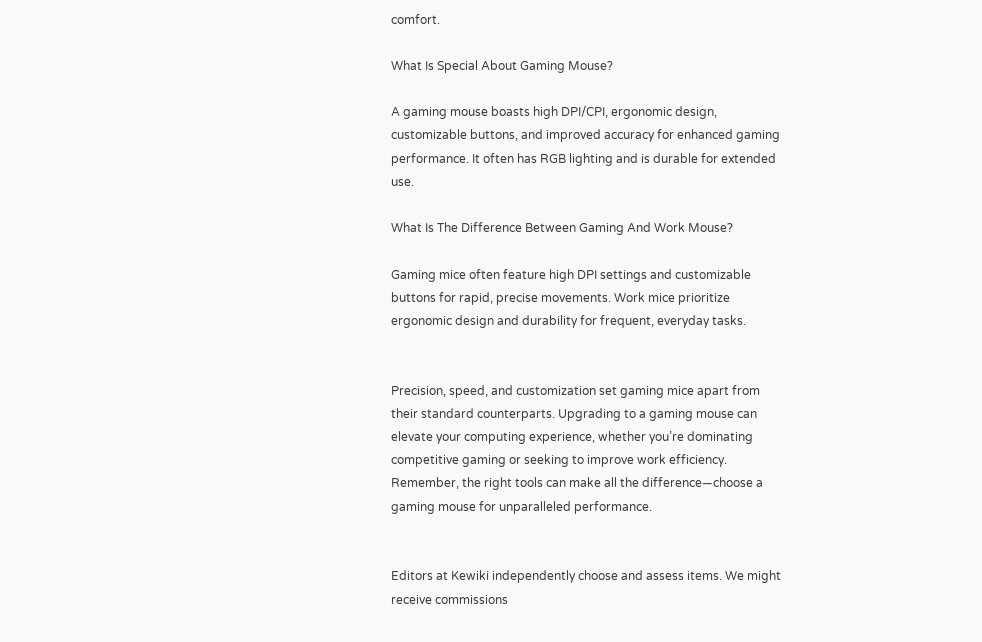comfort.

What Is Special About Gaming Mouse?

A gaming mouse boasts high DPI/CPI, ergonomic design, customizable buttons, and improved accuracy for enhanced gaming performance. It often has RGB lighting and is durable for extended use.

What Is The Difference Between Gaming And Work Mouse?

Gaming mice often feature high DPI settings and customizable buttons for rapid, precise movements. Work mice prioritize ergonomic design and durability for frequent, everyday tasks.


Precision, speed, and customization set gaming mice apart from their standard counterparts. Upgrading to a gaming mouse can elevate your computing experience, whether you’re dominating competitive gaming or seeking to improve work efficiency. Remember, the right tools can make all the difference—choose a gaming mouse for unparalleled performance.


Editors at Kewiki independently choose and assess items. We might receive commissions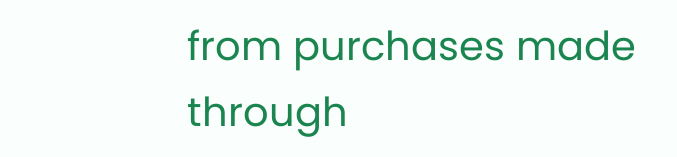from purchases made through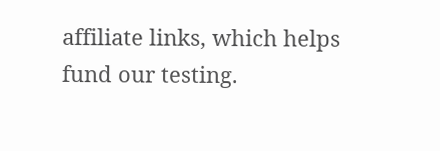affiliate links, which helps fund our testing.